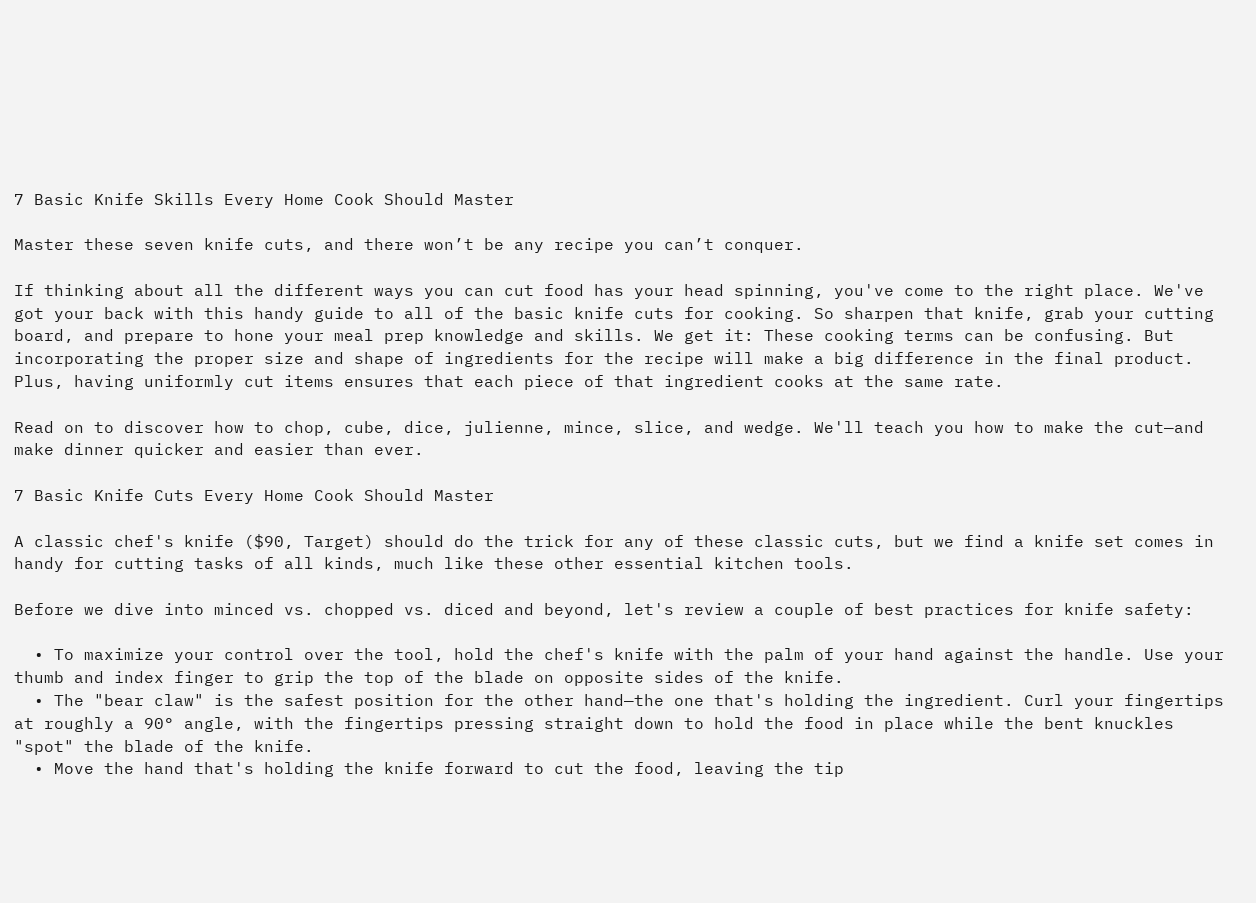7 Basic Knife Skills Every Home Cook Should Master

Master these seven knife cuts, and there won’t be any recipe you can’t conquer.

If thinking about all the different ways you can cut food has your head spinning, you've come to the right place. We've got your back with this handy guide to all of the basic knife cuts for cooking. So sharpen that knife, grab your cutting board, and prepare to hone your meal prep knowledge and skills. We get it: These cooking terms can be confusing. But incorporating the proper size and shape of ingredients for the recipe will make a big difference in the final product. Plus, having uniformly cut items ensures that each piece of that ingredient cooks at the same rate.

Read on to discover how to chop, cube, dice, julienne, mince, slice, and wedge. We'll teach you how to make the cut—and make dinner quicker and easier than ever.

7 Basic Knife Cuts Every Home Cook Should Master

A classic chef's knife ($90, Target) should do the trick for any of these classic cuts, but we find a knife set comes in handy for cutting tasks of all kinds, much like these other essential kitchen tools.

Before we dive into minced vs. chopped vs. diced and beyond, let's review a couple of best practices for knife safety:

  • To maximize your control over the tool, hold the chef's knife with the palm of your hand against the handle. Use your thumb and index finger to grip the top of the blade on opposite sides of the knife.
  • The "bear claw" is the safest position for the other hand—the one that's holding the ingredient. Curl your fingertips at roughly a 90° angle, with the fingertips pressing straight down to hold the food in place while the bent knuckles "spot" the blade of the knife.
  • Move the hand that's holding the knife forward to cut the food, leaving the tip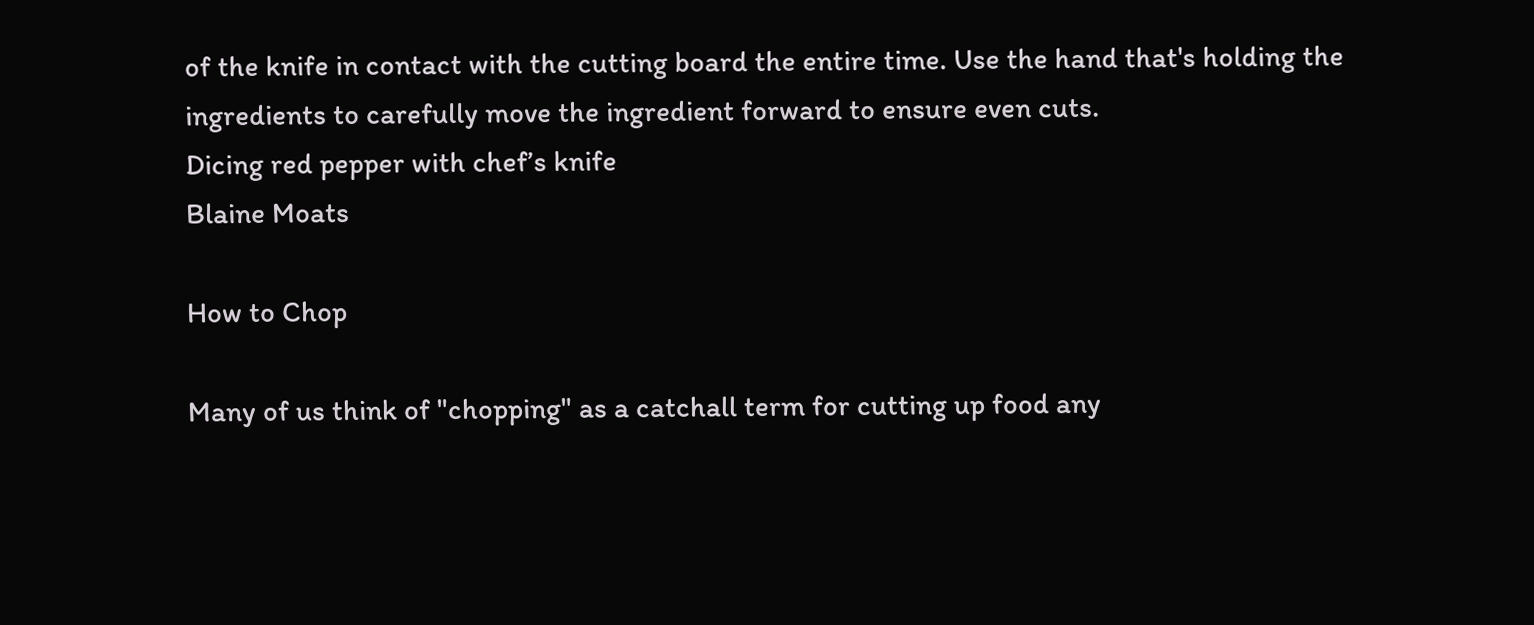of the knife in contact with the cutting board the entire time. Use the hand that's holding the ingredients to carefully move the ingredient forward to ensure even cuts.
Dicing red pepper with chef’s knife
Blaine Moats

How to Chop

Many of us think of "chopping" as a catchall term for cutting up food any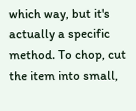which way, but it's actually a specific method. To chop, cut the item into small,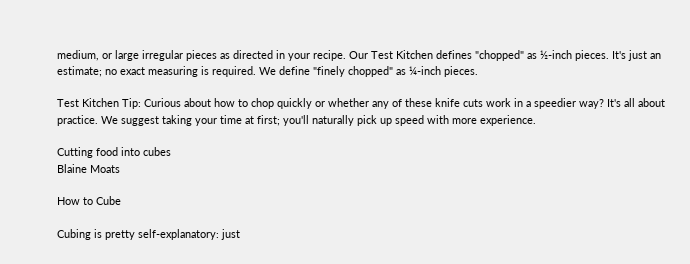medium, or large irregular pieces as directed in your recipe. Our Test Kitchen defines "chopped" as ½-inch pieces. It's just an estimate; no exact measuring is required. We define "finely chopped" as ¼-inch pieces.

Test Kitchen Tip: Curious about how to chop quickly or whether any of these knife cuts work in a speedier way? It's all about practice. We suggest taking your time at first; you'll naturally pick up speed with more experience.

Cutting food into cubes
Blaine Moats

How to Cube

Cubing is pretty self-explanatory: just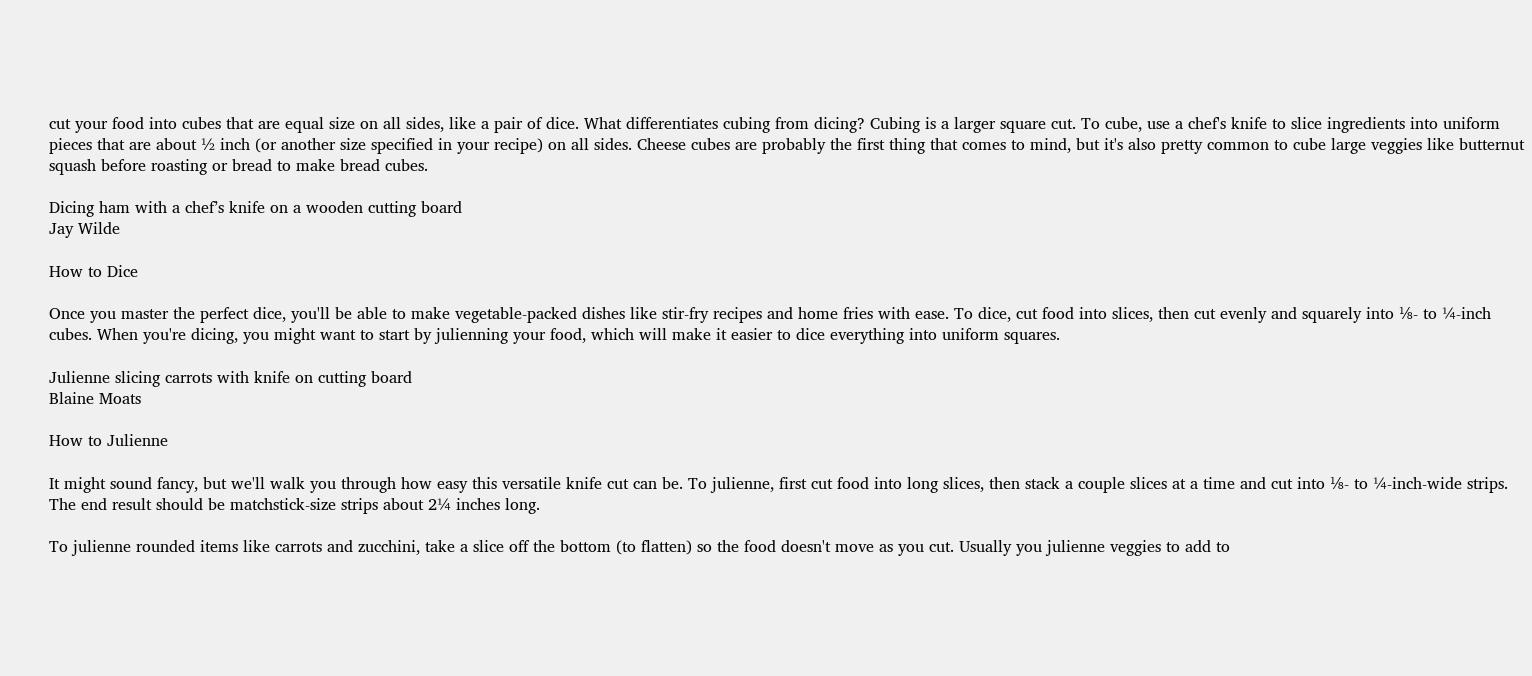cut your food into cubes that are equal size on all sides, like a pair of dice. What differentiates cubing from dicing? Cubing is a larger square cut. To cube, use a chef's knife to slice ingredients into uniform pieces that are about ½ inch (or another size specified in your recipe) on all sides. Cheese cubes are probably the first thing that comes to mind, but it's also pretty common to cube large veggies like butternut squash before roasting or bread to make bread cubes.

Dicing ham with a chef’s knife on a wooden cutting board
Jay Wilde

How to Dice

Once you master the perfect dice, you'll be able to make vegetable-packed dishes like stir-fry recipes and home fries with ease. To dice, cut food into slices, then cut evenly and squarely into ⅛- to ¼-inch cubes. When you're dicing, you might want to start by julienning your food, which will make it easier to dice everything into uniform squares.

Julienne slicing carrots with knife on cutting board
Blaine Moats

How to Julienne

It might sound fancy, but we'll walk you through how easy this versatile knife cut can be. To julienne, first cut food into long slices, then stack a couple slices at a time and cut into ⅛- to ¼-inch-wide strips. The end result should be matchstick-size strips about 2¼ inches long.

To julienne rounded items like carrots and zucchini, take a slice off the bottom (to flatten) so the food doesn't move as you cut. Usually you julienne veggies to add to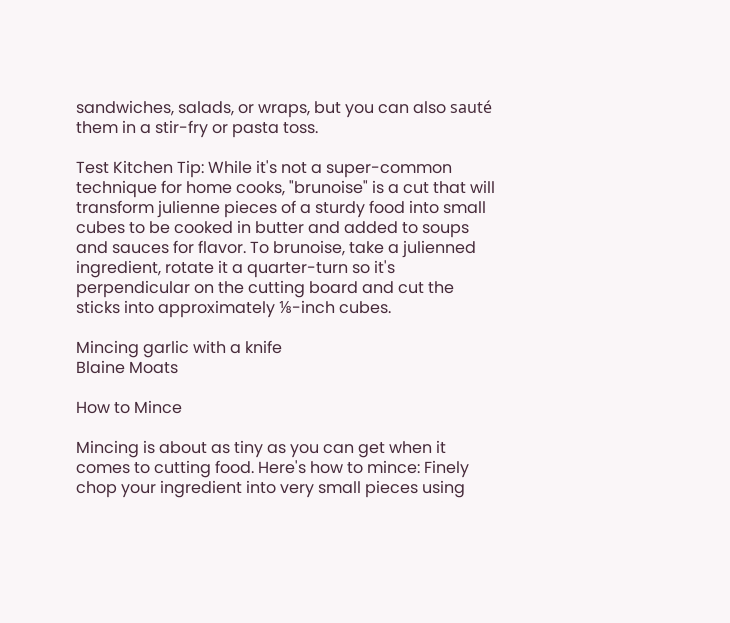sandwiches, salads, or wraps, but you can also sauté them in a stir-fry or pasta toss.

Test Kitchen Tip: While it's not a super-common technique for home cooks, "brunoise" is a cut that will transform julienne pieces of a sturdy food into small cubes to be cooked in butter and added to soups and sauces for flavor. To brunoise, take a julienned ingredient, rotate it a quarter-turn so it's perpendicular on the cutting board and cut the sticks into approximately ⅛-inch cubes.

Mincing garlic with a knife
Blaine Moats

How to Mince

Mincing is about as tiny as you can get when it comes to cutting food. Here's how to mince: Finely chop your ingredient into very small pieces using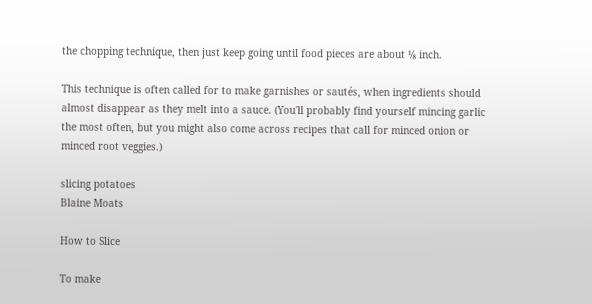the chopping technique, then just keep going until food pieces are about ⅛ inch.

This technique is often called for to make garnishes or sautés, when ingredients should almost disappear as they melt into a sauce. (You'll probably find yourself mincing garlic the most often, but you might also come across recipes that call for minced onion or minced root veggies.)

slicing potatoes
Blaine Moats

How to Slice

To make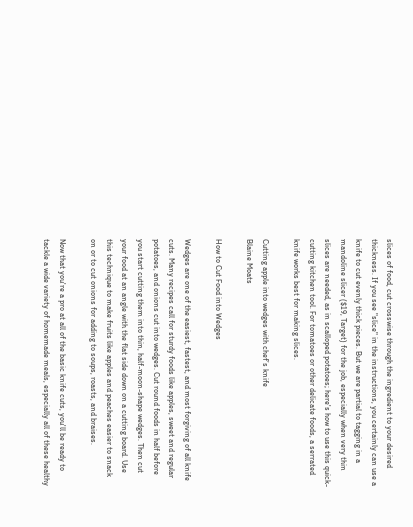slices of food, cut crosswise through the ingredient to your desired thickness. If you see "slice" in the instructions, you certainly can use a knife to cut evenly thick pieces. But we are partial to tagging in a mandoline slicer ($19, Target) for the job, especially when very thin slices are needed, as in scalloped potatoes; here's how to use this quick-cutting kitchen tool. For tomatoes or other delicate foods, a serrated knife works best for making slices.

Cutting apple into wedges with chef’s knife
Blaine Moats

How to Cut Food into Wedges

Wedges are one of the easiest, fastest, and most forgiving of all knife cuts. Many recipes call for sturdy foods like apples, sweet and regular potatoes, and onions cut into wedges. Cut round foods in half before you start cutting them into thin, half-moon-shape wedges. Then cut your food at an angle with the flat side down on a cutting board. Use this technique to make fruits like apples and peaches easier to snack on or to cut onions for adding to soups, roasts, and braises.

Now that you're a pro at all of the basic knife cuts, you'll be ready to tackle a wide variety of homemade meals, especially all of these healthy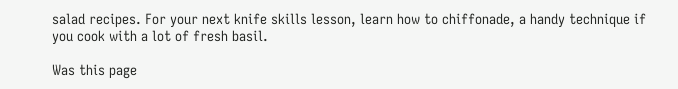salad recipes. For your next knife skills lesson, learn how to chiffonade, a handy technique if you cook with a lot of fresh basil.

Was this page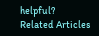helpful?
Related Articles